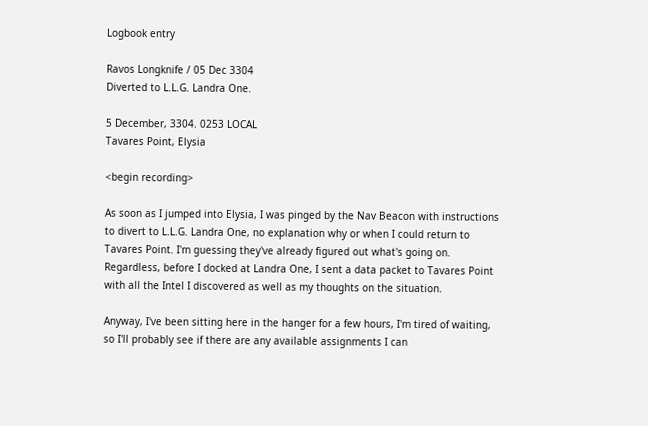Logbook entry

Ravos Longknife / 05 Dec 3304
Diverted to L.L.G. Landra One.

5 December, 3304. 0253 LOCAL
Tavares Point, Elysia

<begin recording>

As soon as I jumped into Elysia, I was pinged by the Nav Beacon with instructions to divert to L.L.G. Landra One, no explanation why or when I could return to Tavares Point. I'm guessing they've already figured out what's going on. Regardless, before I docked at Landra One, I sent a data packet to Tavares Point with all the Intel I discovered as well as my thoughts on the situation.

Anyway, I've been sitting here in the hanger for a few hours, I'm tired of waiting, so I'll probably see if there are any available assignments I can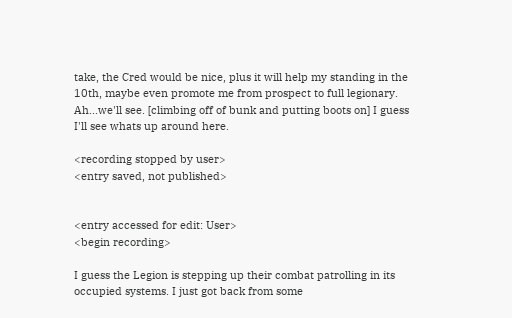take, the Cred would be nice, plus it will help my standing in the 10th, maybe even promote me from prospect to full legionary. Ah...we'll see. [climbing off of bunk and putting boots on] I guess I'll see whats up around here.

<recording stopped by user>
<entry saved, not published>


<entry accessed for edit: User>
<begin recording>

I guess the Legion is stepping up their combat patrolling in its occupied systems. I just got back from some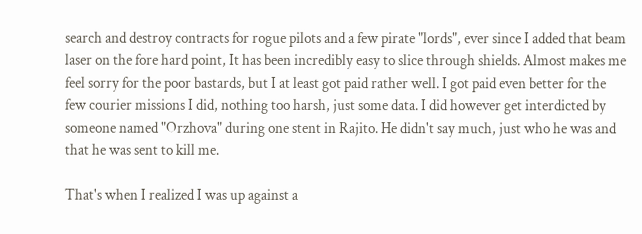search and destroy contracts for rogue pilots and a few pirate "lords", ever since I added that beam laser on the fore hard point, It has been incredibly easy to slice through shields. Almost makes me feel sorry for the poor bastards, but I at least got paid rather well. I got paid even better for the few courier missions I did, nothing too harsh, just some data. I did however get interdicted by someone named "Orzhova" during one stent in Rajito. He didn't say much, just who he was and that he was sent to kill me.

That's when I realized I was up against a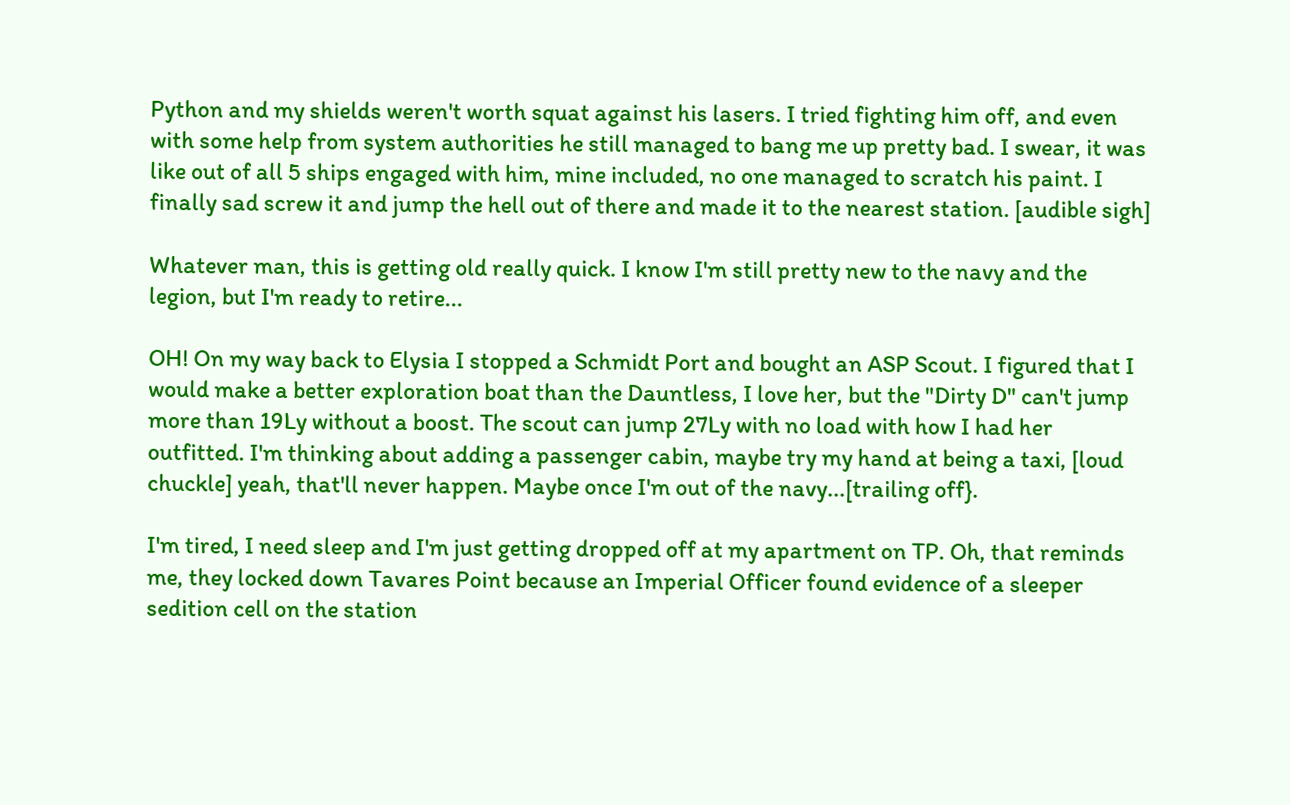Python and my shields weren't worth squat against his lasers. I tried fighting him off, and even with some help from system authorities he still managed to bang me up pretty bad. I swear, it was like out of all 5 ships engaged with him, mine included, no one managed to scratch his paint. I finally sad screw it and jump the hell out of there and made it to the nearest station. [audible sigh]

Whatever man, this is getting old really quick. I know I'm still pretty new to the navy and the legion, but I'm ready to retire...

OH! On my way back to Elysia I stopped a Schmidt Port and bought an ASP Scout. I figured that I would make a better exploration boat than the Dauntless, I love her, but the "Dirty D" can't jump more than 19Ly without a boost. The scout can jump 27Ly with no load with how I had her outfitted. I'm thinking about adding a passenger cabin, maybe try my hand at being a taxi, [loud chuckle] yeah, that'll never happen. Maybe once I'm out of the navy...[trailing off}.

I'm tired, I need sleep and I'm just getting dropped off at my apartment on TP. Oh, that reminds me, they locked down Tavares Point because an Imperial Officer found evidence of a sleeper sedition cell on the station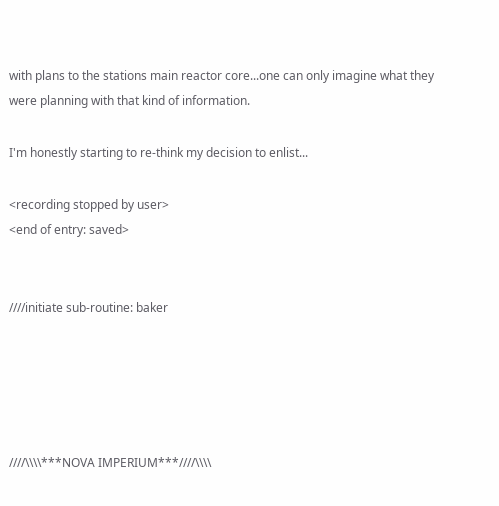with plans to the stations main reactor core...one can only imagine what they were planning with that kind of information.

I'm honestly starting to re-think my decision to enlist...

<recording stopped by user>
<end of entry: saved>


////initiate sub-routine: baker





////\\\\***NOVA IMPERIUM***////\\\\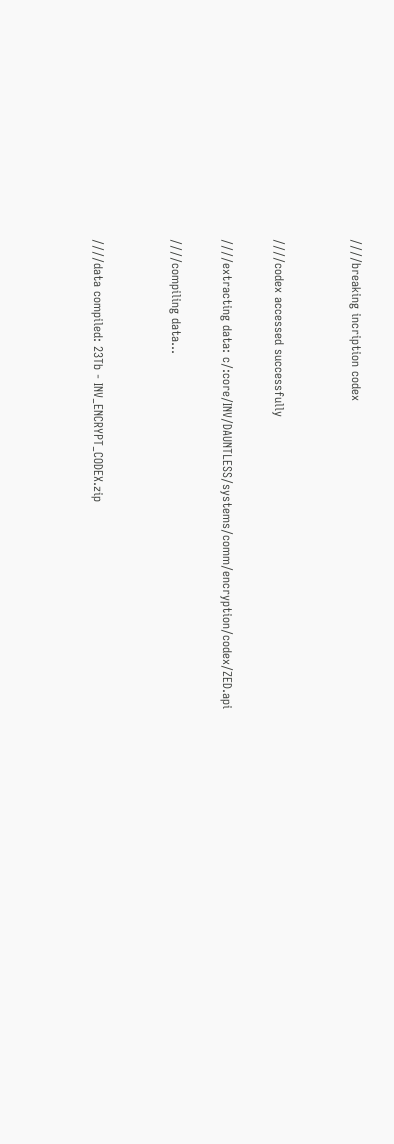////breaking incription codex


////codex accessed successfully

////extracting data: c/:core/INV/DAUNTLESS/systems/comm/encryption/codex/ZED.api

////compiling data...


////data compiled: 23Tb - INV_ENCRYPT_CODEX.zip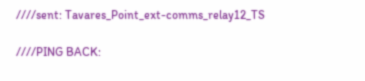////sent: Tavares_Point_ext-comms_relay12_TS

////PING BACK: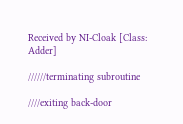Received by NI-Cloak [Class: Adder]

//////terminating subroutine

////exiting back-door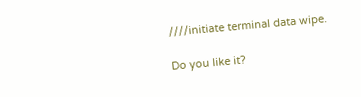////initiate terminal data wipe.

Do you like it?